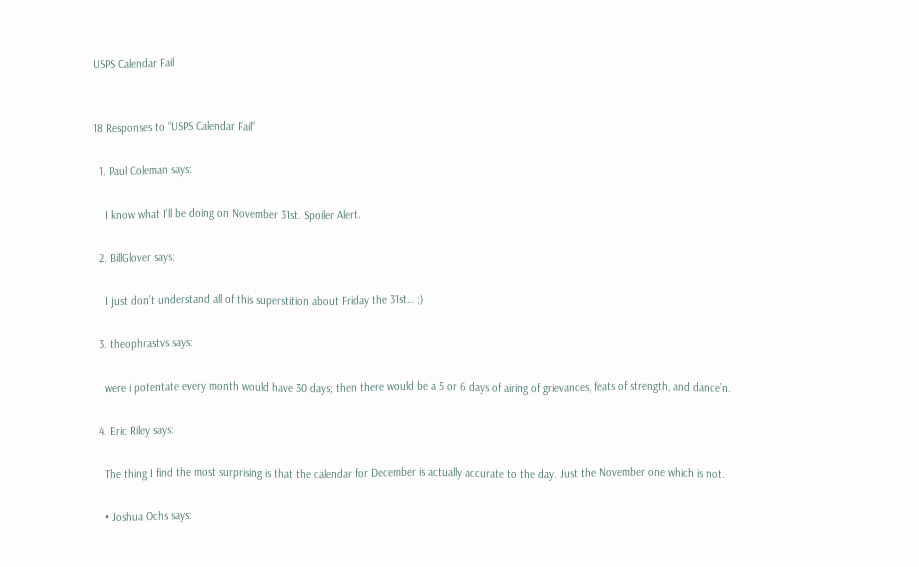USPS Calendar Fail


18 Responses to “USPS Calendar Fail”

  1. Paul Coleman says:

    I know what I’ll be doing on November 31st. Spoiler Alert.

  2. BillGlover says:

    I just don’t understand all of this superstition about Friday the 31st… ;)

  3. theophrastvs says:

    were i potentate every month would have 30 days; then there would be a 5 or 6 days of airing of grievances, feats of strength, and dance’n.

  4. Eric Riley says:

    The thing I find the most surprising is that the calendar for December is actually accurate to the day. Just the November one which is not.

    • Joshua Ochs says: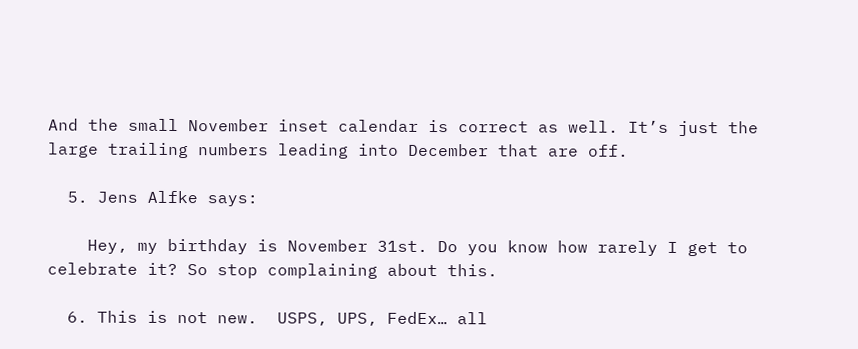And the small November inset calendar is correct as well. It’s just the large trailing numbers leading into December that are off.

  5. Jens Alfke says:

    Hey, my birthday is November 31st. Do you know how rarely I get to celebrate it? So stop complaining about this.

  6. This is not new.  USPS, UPS, FedEx… all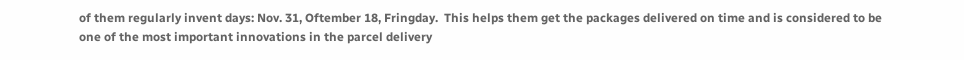of them regularly invent days: Nov. 31, Oftember 18, Fringday.  This helps them get the packages delivered on time and is considered to be one of the most important innovations in the parcel delivery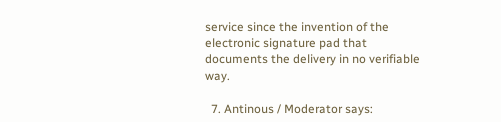service since the invention of the electronic signature pad that documents the delivery in no verifiable way.

  7. Antinous / Moderator says: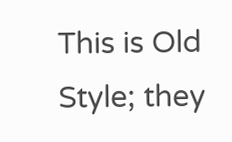This is Old Style; they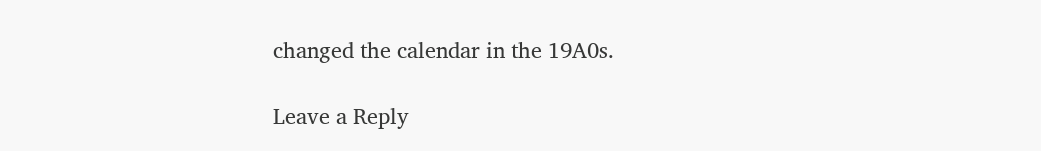changed the calendar in the 19A0s.

Leave a Reply